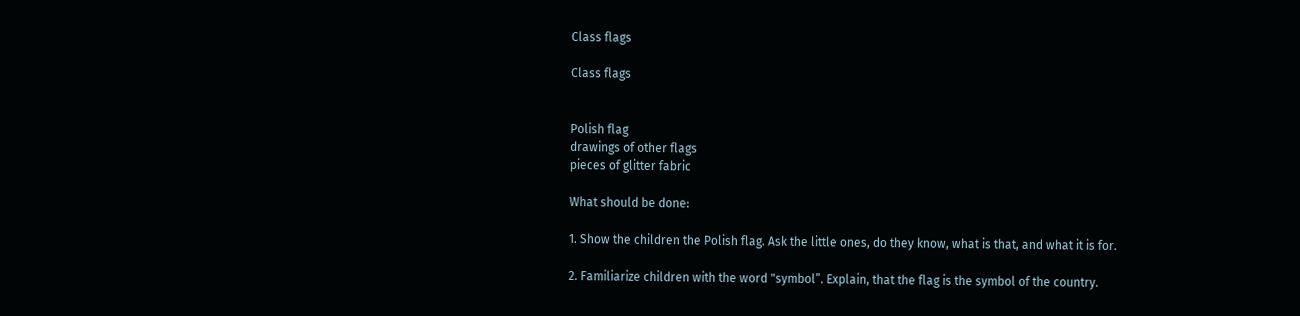Class flags

Class flags


Polish flag
drawings of other flags
pieces of glitter fabric

What should be done:

1. Show the children the Polish flag. Ask the little ones, do they know, what is that, and what it is for.

2. Familiarize children with the word "symbol”. Explain, that the flag is the symbol of the country.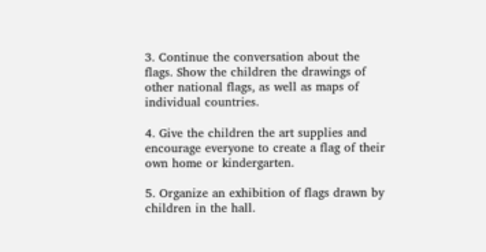3. Continue the conversation about the flags. Show the children the drawings of other national flags, as well as maps of individual countries.

4. Give the children the art supplies and encourage everyone to create a flag of their own home or kindergarten.

5. Organize an exhibition of flags drawn by children in the hall.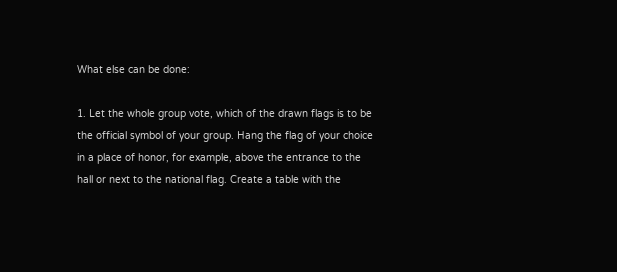What else can be done:

1. Let the whole group vote, which of the drawn flags is to be the official symbol of your group. Hang the flag of your choice in a place of honor, for example, above the entrance to the hall or next to the national flag. Create a table with the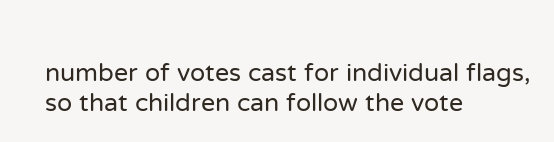number of votes cast for individual flags, so that children can follow the vote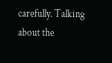carefully. Talking about the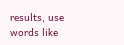results, use words like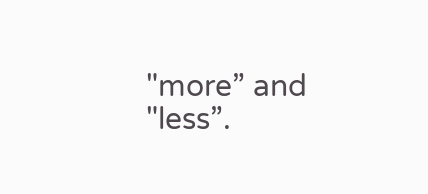"more” and "less”.